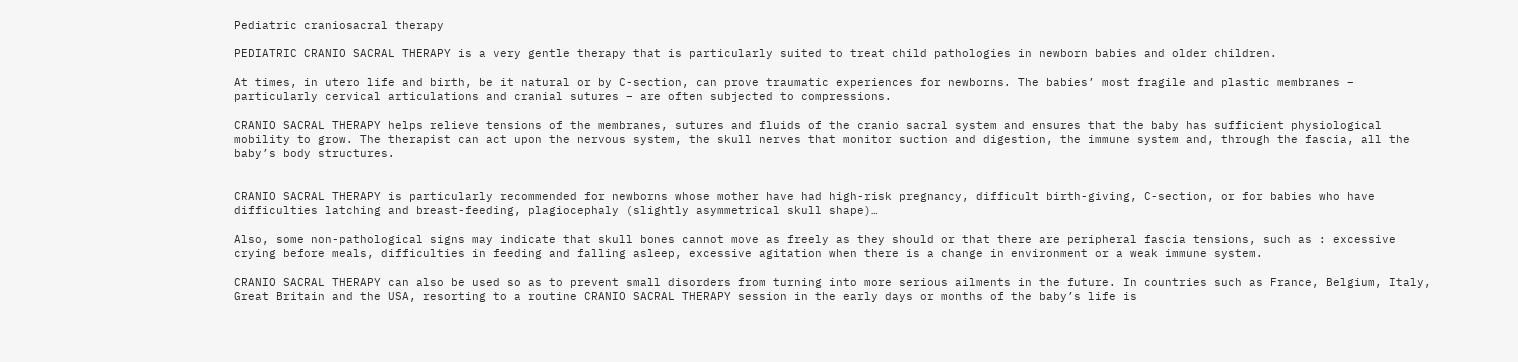Pediatric craniosacral therapy

PEDIATRIC CRANIO SACRAL THERAPY is a very gentle therapy that is particularly suited to treat child pathologies in newborn babies and older children.

At times, in utero life and birth, be it natural or by C-section, can prove traumatic experiences for newborns. The babies’ most fragile and plastic membranes – particularly cervical articulations and cranial sutures – are often subjected to compressions.

CRANIO SACRAL THERAPY helps relieve tensions of the membranes, sutures and fluids of the cranio sacral system and ensures that the baby has sufficient physiological mobility to grow. The therapist can act upon the nervous system, the skull nerves that monitor suction and digestion, the immune system and, through the fascia, all the baby’s body structures.


CRANIO SACRAL THERAPY is particularly recommended for newborns whose mother have had high-risk pregnancy, difficult birth-giving, C-section, or for babies who have difficulties latching and breast-feeding, plagiocephaly (slightly asymmetrical skull shape)…

Also, some non-pathological signs may indicate that skull bones cannot move as freely as they should or that there are peripheral fascia tensions, such as : excessive crying before meals, difficulties in feeding and falling asleep, excessive agitation when there is a change in environment or a weak immune system.

CRANIO SACRAL THERAPY can also be used so as to prevent small disorders from turning into more serious ailments in the future. In countries such as France, Belgium, Italy, Great Britain and the USA, resorting to a routine CRANIO SACRAL THERAPY session in the early days or months of the baby’s life is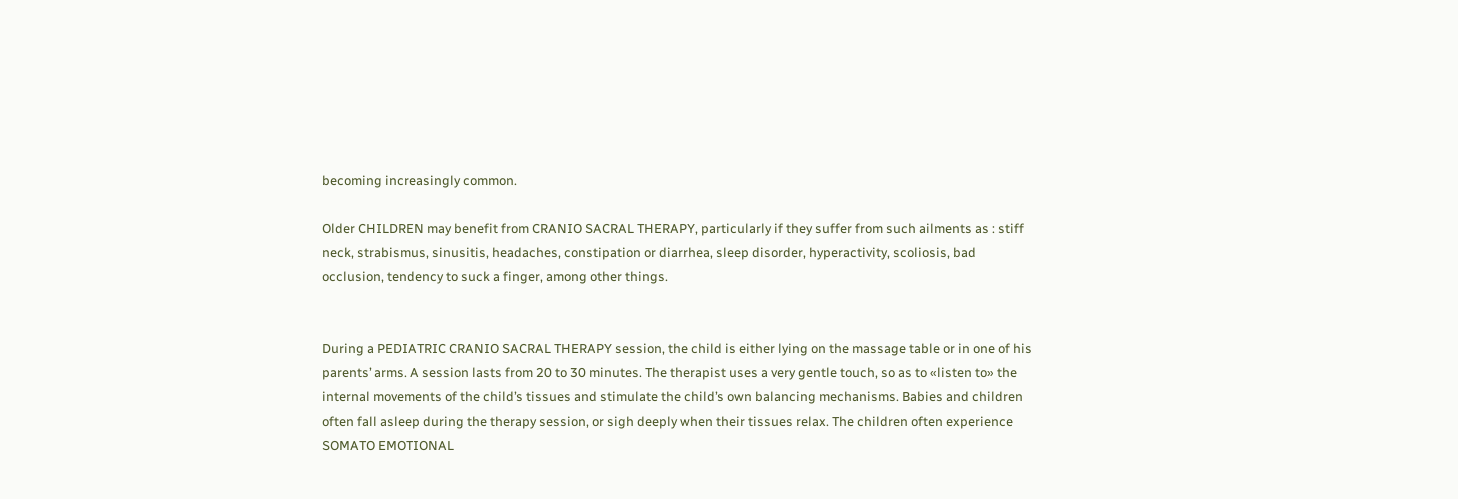becoming increasingly common.

Older CHILDREN may benefit from CRANIO SACRAL THERAPY, particularly if they suffer from such ailments as : stiff neck, strabismus, sinusitis, headaches, constipation or diarrhea, sleep disorder, hyperactivity, scoliosis, bad occlusion, tendency to suck a finger, among other things.


During a PEDIATRIC CRANIO SACRAL THERAPY session, the child is either lying on the massage table or in one of his parents’ arms. A session lasts from 20 to 30 minutes. The therapist uses a very gentle touch, so as to «listen to» the internal movements of the child’s tissues and stimulate the child’s own balancing mechanisms. Babies and children often fall asleep during the therapy session, or sigh deeply when their tissues relax. The children often experience SOMATO EMOTIONAL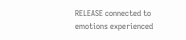RELEASE connected to emotions experienced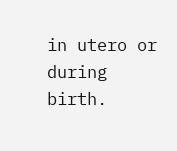in utero or during birth.